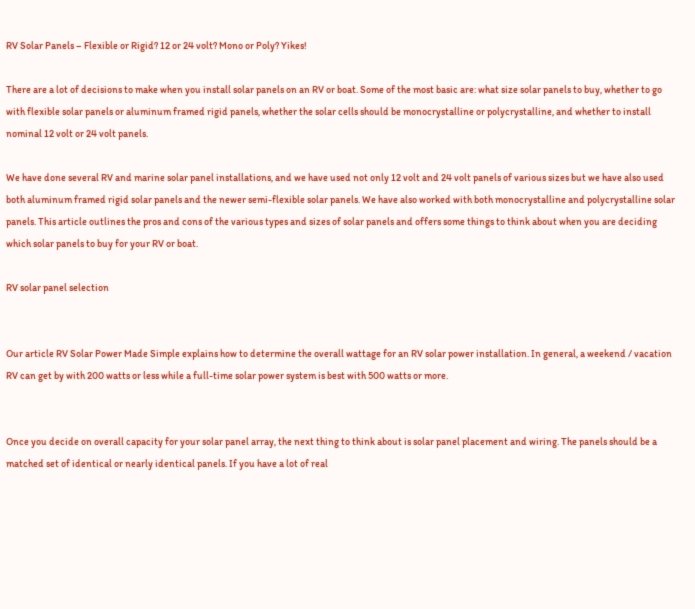RV Solar Panels – Flexible or Rigid? 12 or 24 volt? Mono or Poly? Yikes!

There are a lot of decisions to make when you install solar panels on an RV or boat. Some of the most basic are: what size solar panels to buy, whether to go with flexible solar panels or aluminum framed rigid panels, whether the solar cells should be monocrystalline or polycrystalline, and whether to install nominal 12 volt or 24 volt panels.

We have done several RV and marine solar panel installations, and we have used not only 12 volt and 24 volt panels of various sizes but we have also used both aluminum framed rigid solar panels and the newer semi-flexible solar panels. We have also worked with both monocrystalline and polycrystalline solar panels. This article outlines the pros and cons of the various types and sizes of solar panels and offers some things to think about when you are deciding which solar panels to buy for your RV or boat.

RV solar panel selection


Our article RV Solar Power Made Simple explains how to determine the overall wattage for an RV solar power installation. In general, a weekend / vacation RV can get by with 200 watts or less while a full-time solar power system is best with 500 watts or more.


Once you decide on overall capacity for your solar panel array, the next thing to think about is solar panel placement and wiring. The panels should be a matched set of identical or nearly identical panels. If you have a lot of real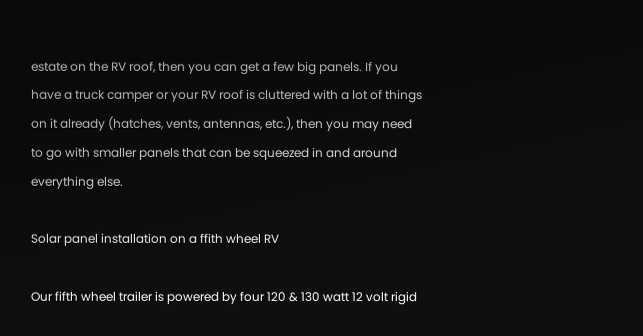estate on the RV roof, then you can get a few big panels. If you have a truck camper or your RV roof is cluttered with a lot of things on it already (hatches, vents, antennas, etc.), then you may need to go with smaller panels that can be squeezed in and around everything else.

Solar panel installation on a ffith wheel RV

Our fifth wheel trailer is powered by four 120 & 130 watt 12 volt rigid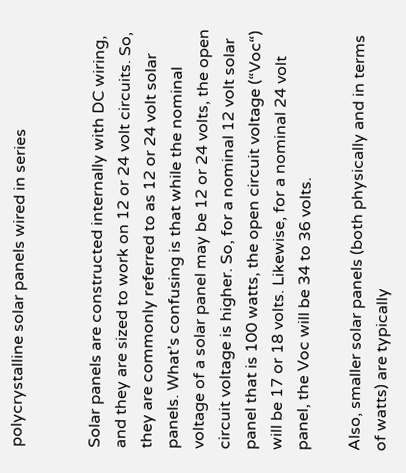polycrystalline solar panels wired in series


Solar panels are constructed internally with DC wiring, and they are sized to work on 12 or 24 volt circuits. So, they are commonly referred to as 12 or 24 volt solar panels. What’s confusing is that while the nominal voltage of a solar panel may be 12 or 24 volts, the open circuit voltage is higher. So, for a nominal 12 volt solar panel that is 100 watts, the open circuit voltage (“Voc“) will be 17 or 18 volts. Likewise, for a nominal 24 volt panel, the Voc will be 34 to 36 volts.

Also, smaller solar panels (both physically and in terms of watts) are typically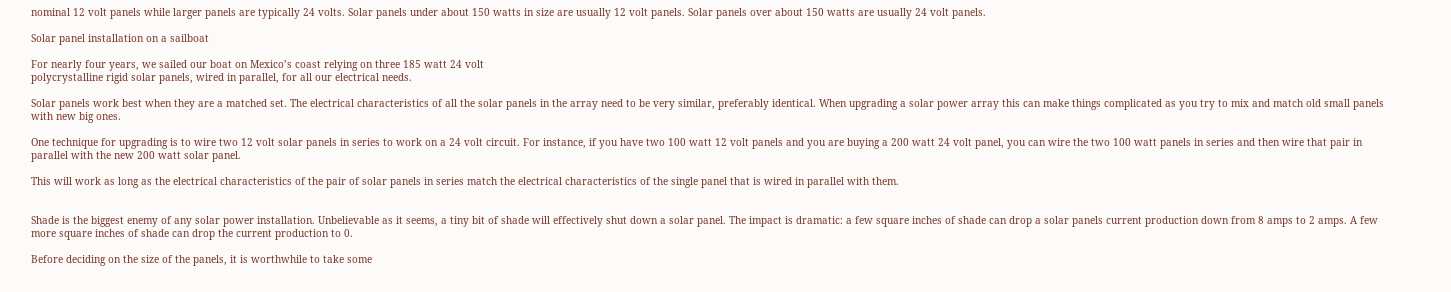nominal 12 volt panels while larger panels are typically 24 volts. Solar panels under about 150 watts in size are usually 12 volt panels. Solar panels over about 150 watts are usually 24 volt panels.

Solar panel installation on a sailboat

For nearly four years, we sailed our boat on Mexico’s coast relying on three 185 watt 24 volt
polycrystalline rigid solar panels, wired in parallel, for all our electrical needs.

Solar panels work best when they are a matched set. The electrical characteristics of all the solar panels in the array need to be very similar, preferably identical. When upgrading a solar power array this can make things complicated as you try to mix and match old small panels with new big ones.

One technique for upgrading is to wire two 12 volt solar panels in series to work on a 24 volt circuit. For instance, if you have two 100 watt 12 volt panels and you are buying a 200 watt 24 volt panel, you can wire the two 100 watt panels in series and then wire that pair in parallel with the new 200 watt solar panel.

This will work as long as the electrical characteristics of the pair of solar panels in series match the electrical characteristics of the single panel that is wired in parallel with them.


Shade is the biggest enemy of any solar power installation. Unbelievable as it seems, a tiny bit of shade will effectively shut down a solar panel. The impact is dramatic: a few square inches of shade can drop a solar panels current production down from 8 amps to 2 amps. A few more square inches of shade can drop the current production to 0.

Before deciding on the size of the panels, it is worthwhile to take some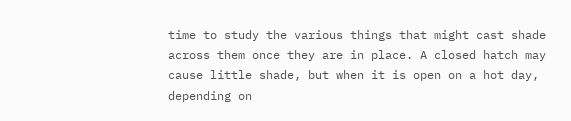time to study the various things that might cast shade across them once they are in place. A closed hatch may cause little shade, but when it is open on a hot day, depending on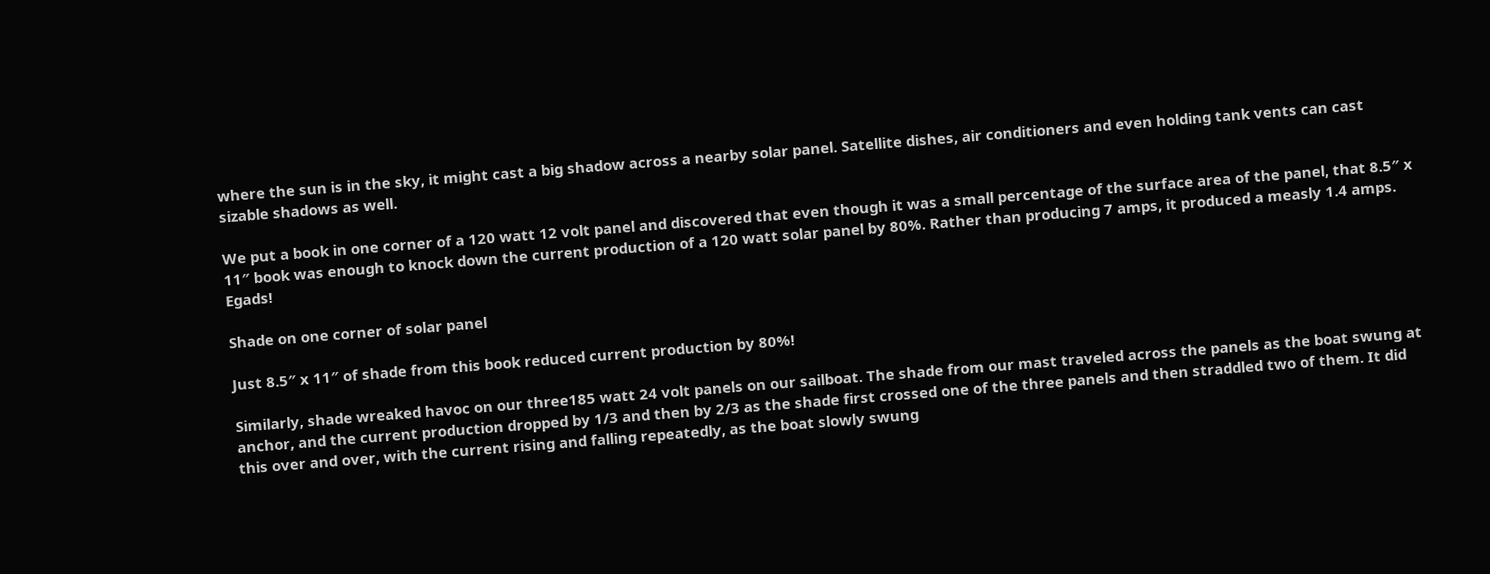where the sun is in the sky, it might cast a big shadow across a nearby solar panel. Satellite dishes, air conditioners and even holding tank vents can cast sizable shadows as well.

We put a book in one corner of a 120 watt 12 volt panel and discovered that even though it was a small percentage of the surface area of the panel, that 8.5″ x 11″ book was enough to knock down the current production of a 120 watt solar panel by 80%. Rather than producing 7 amps, it produced a measly 1.4 amps. Egads!

Shade on one corner of solar panel

Just 8.5″ x 11″ of shade from this book reduced current production by 80%!

Similarly, shade wreaked havoc on our three185 watt 24 volt panels on our sailboat. The shade from our mast traveled across the panels as the boat swung at anchor, and the current production dropped by 1/3 and then by 2/3 as the shade first crossed one of the three panels and then straddled two of them. It did this over and over, with the current rising and falling repeatedly, as the boat slowly swung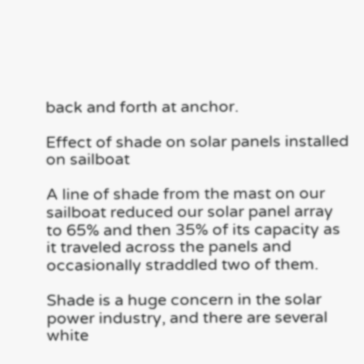back and forth at anchor.

Effect of shade on solar panels installed on sailboat

A line of shade from the mast on our sailboat reduced our solar panel array to 65% and then 35% of its capacity as it traveled across the panels and occasionally straddled two of them.

Shade is a huge concern in the solar power industry, and there are several white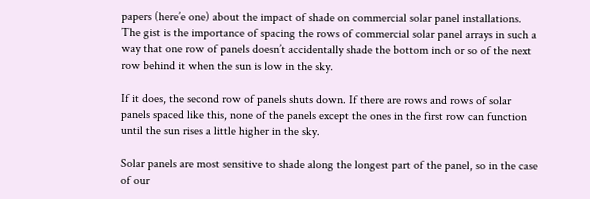papers (here’e one) about the impact of shade on commercial solar panel installations. The gist is the importance of spacing the rows of commercial solar panel arrays in such a way that one row of panels doesn’t accidentally shade the bottom inch or so of the next row behind it when the sun is low in the sky.

If it does, the second row of panels shuts down. If there are rows and rows of solar panels spaced like this, none of the panels except the ones in the first row can function until the sun rises a little higher in the sky.

Solar panels are most sensitive to shade along the longest part of the panel, so in the case of our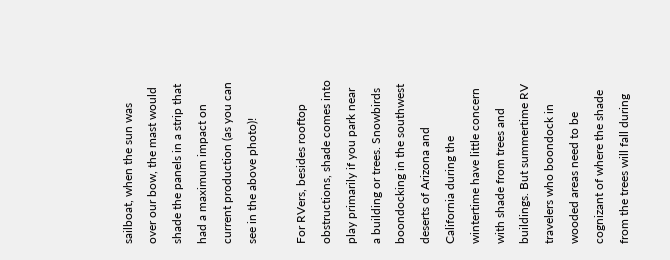sailboat, when the sun was over our bow, the mast would shade the panels in a strip that had a maximum impact on current production (as you can see in the above photo)!

For RVers, besides rooftop obstructions, shade comes into play primarily if you park near a building or trees. Snowbirds boondocking in the southwest deserts of Arizona and California during the wintertime have little concern with shade from trees and buildings. But summertime RV travelers who boondock in wooded areas need to be cognizant of where the shade from the trees will fall during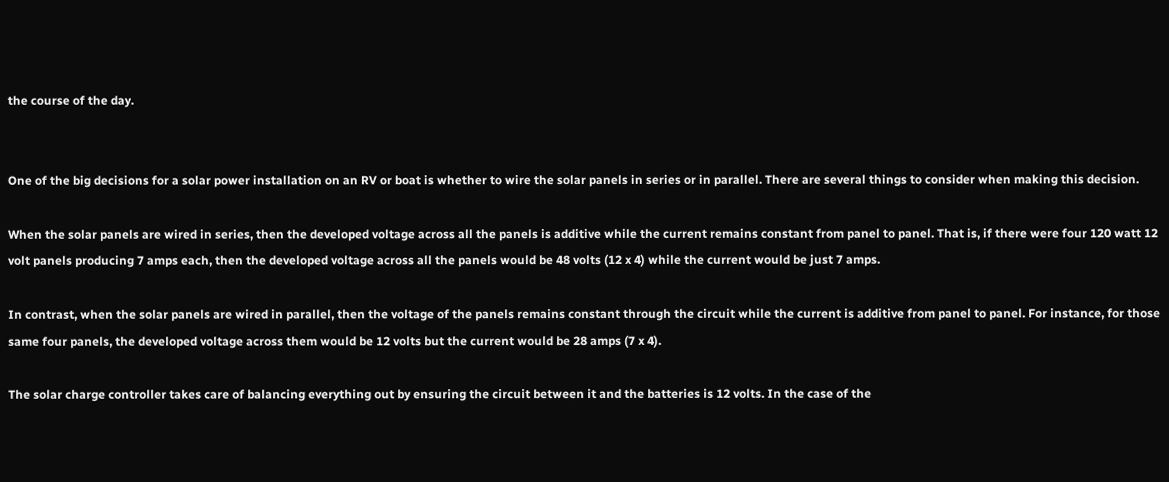the course of the day.


One of the big decisions for a solar power installation on an RV or boat is whether to wire the solar panels in series or in parallel. There are several things to consider when making this decision.

When the solar panels are wired in series, then the developed voltage across all the panels is additive while the current remains constant from panel to panel. That is, if there were four 120 watt 12 volt panels producing 7 amps each, then the developed voltage across all the panels would be 48 volts (12 x 4) while the current would be just 7 amps.

In contrast, when the solar panels are wired in parallel, then the voltage of the panels remains constant through the circuit while the current is additive from panel to panel. For instance, for those same four panels, the developed voltage across them would be 12 volts but the current would be 28 amps (7 x 4).

The solar charge controller takes care of balancing everything out by ensuring the circuit between it and the batteries is 12 volts. In the case of the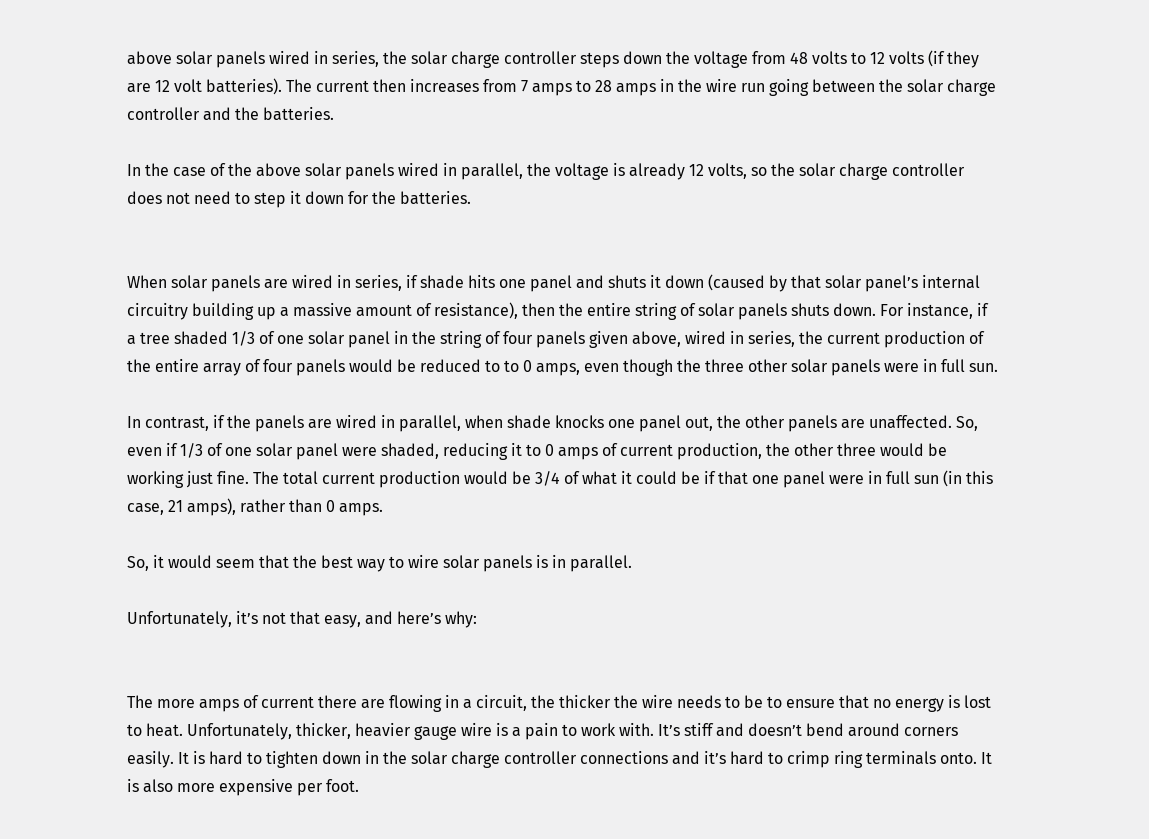above solar panels wired in series, the solar charge controller steps down the voltage from 48 volts to 12 volts (if they are 12 volt batteries). The current then increases from 7 amps to 28 amps in the wire run going between the solar charge controller and the batteries.

In the case of the above solar panels wired in parallel, the voltage is already 12 volts, so the solar charge controller does not need to step it down for the batteries.


When solar panels are wired in series, if shade hits one panel and shuts it down (caused by that solar panel’s internal circuitry building up a massive amount of resistance), then the entire string of solar panels shuts down. For instance, if a tree shaded 1/3 of one solar panel in the string of four panels given above, wired in series, the current production of the entire array of four panels would be reduced to to 0 amps, even though the three other solar panels were in full sun.

In contrast, if the panels are wired in parallel, when shade knocks one panel out, the other panels are unaffected. So, even if 1/3 of one solar panel were shaded, reducing it to 0 amps of current production, the other three would be working just fine. The total current production would be 3/4 of what it could be if that one panel were in full sun (in this case, 21 amps), rather than 0 amps.

So, it would seem that the best way to wire solar panels is in parallel.

Unfortunately, it’s not that easy, and here’s why:


The more amps of current there are flowing in a circuit, the thicker the wire needs to be to ensure that no energy is lost to heat. Unfortunately, thicker, heavier gauge wire is a pain to work with. It’s stiff and doesn’t bend around corners easily. It is hard to tighten down in the solar charge controller connections and it’s hard to crimp ring terminals onto. It is also more expensive per foot.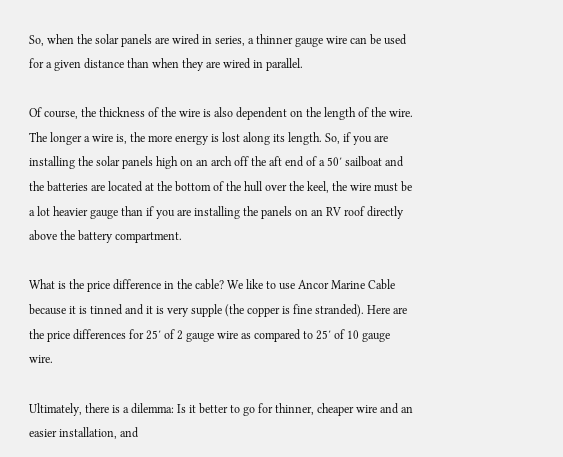So, when the solar panels are wired in series, a thinner gauge wire can be used for a given distance than when they are wired in parallel.

Of course, the thickness of the wire is also dependent on the length of the wire. The longer a wire is, the more energy is lost along its length. So, if you are installing the solar panels high on an arch off the aft end of a 50′ sailboat and the batteries are located at the bottom of the hull over the keel, the wire must be a lot heavier gauge than if you are installing the panels on an RV roof directly above the battery compartment.

What is the price difference in the cable? We like to use Ancor Marine Cable because it is tinned and it is very supple (the copper is fine stranded). Here are the price differences for 25′ of 2 gauge wire as compared to 25′ of 10 gauge wire.

Ultimately, there is a dilemma: Is it better to go for thinner, cheaper wire and an easier installation, and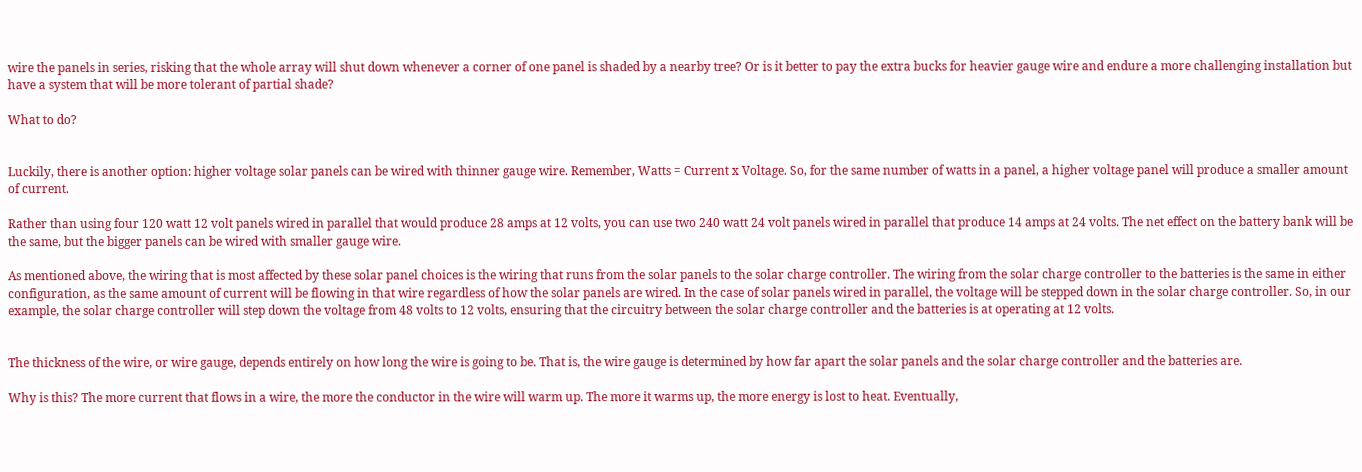wire the panels in series, risking that the whole array will shut down whenever a corner of one panel is shaded by a nearby tree? Or is it better to pay the extra bucks for heavier gauge wire and endure a more challenging installation but have a system that will be more tolerant of partial shade?

What to do?


Luckily, there is another option: higher voltage solar panels can be wired with thinner gauge wire. Remember, Watts = Current x Voltage. So, for the same number of watts in a panel, a higher voltage panel will produce a smaller amount of current.

Rather than using four 120 watt 12 volt panels wired in parallel that would produce 28 amps at 12 volts, you can use two 240 watt 24 volt panels wired in parallel that produce 14 amps at 24 volts. The net effect on the battery bank will be the same, but the bigger panels can be wired with smaller gauge wire.

As mentioned above, the wiring that is most affected by these solar panel choices is the wiring that runs from the solar panels to the solar charge controller. The wiring from the solar charge controller to the batteries is the same in either configuration, as the same amount of current will be flowing in that wire regardless of how the solar panels are wired. In the case of solar panels wired in parallel, the voltage will be stepped down in the solar charge controller. So, in our example, the solar charge controller will step down the voltage from 48 volts to 12 volts, ensuring that the circuitry between the solar charge controller and the batteries is at operating at 12 volts.


The thickness of the wire, or wire gauge, depends entirely on how long the wire is going to be. That is, the wire gauge is determined by how far apart the solar panels and the solar charge controller and the batteries are.

Why is this? The more current that flows in a wire, the more the conductor in the wire will warm up. The more it warms up, the more energy is lost to heat. Eventually,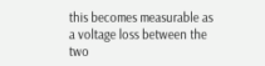this becomes measurable as a voltage loss between the two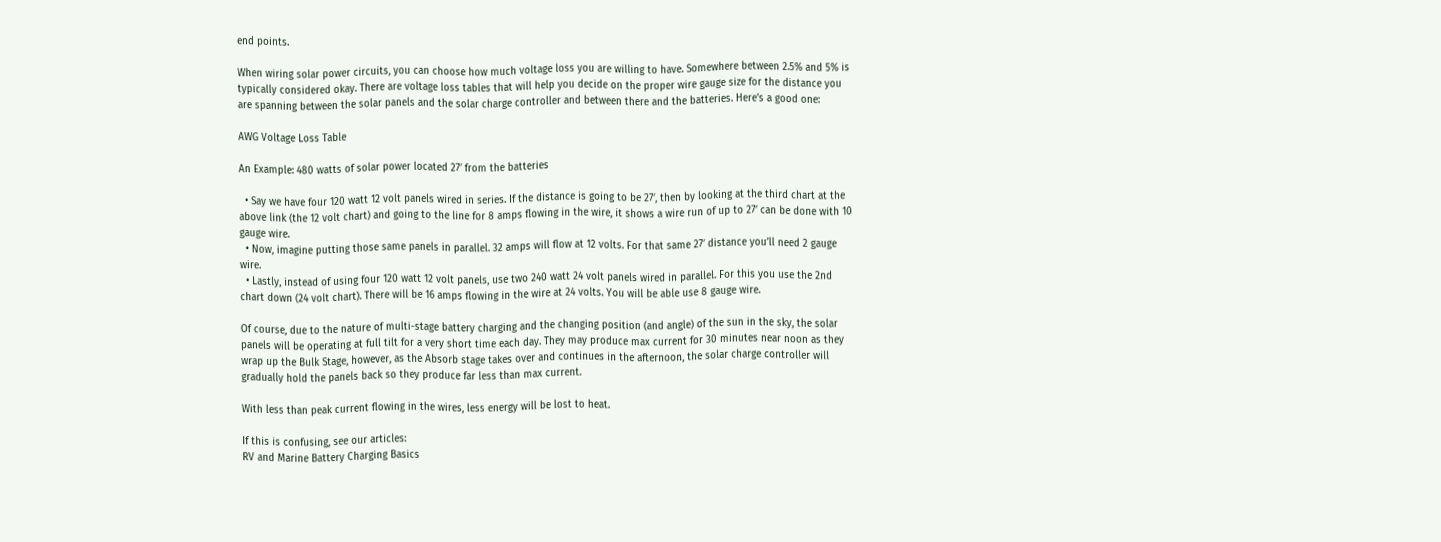end points.

When wiring solar power circuits, you can choose how much voltage loss you are willing to have. Somewhere between 2.5% and 5% is typically considered okay. There are voltage loss tables that will help you decide on the proper wire gauge size for the distance you are spanning between the solar panels and the solar charge controller and between there and the batteries. Here’s a good one:

AWG Voltage Loss Table

An Example: 480 watts of solar power located 27′ from the batteries

  • Say we have four 120 watt 12 volt panels wired in series. If the distance is going to be 27′, then by looking at the third chart at the above link (the 12 volt chart) and going to the line for 8 amps flowing in the wire, it shows a wire run of up to 27′ can be done with 10 gauge wire.
  • Now, imagine putting those same panels in parallel. 32 amps will flow at 12 volts. For that same 27′ distance you’ll need 2 gauge wire.
  • Lastly, instead of using four 120 watt 12 volt panels, use two 240 watt 24 volt panels wired in parallel. For this you use the 2nd chart down (24 volt chart). There will be 16 amps flowing in the wire at 24 volts. You will be able use 8 gauge wire.

Of course, due to the nature of multi-stage battery charging and the changing position (and angle) of the sun in the sky, the solar panels will be operating at full tilt for a very short time each day. They may produce max current for 30 minutes near noon as they wrap up the Bulk Stage, however, as the Absorb stage takes over and continues in the afternoon, the solar charge controller will gradually hold the panels back so they produce far less than max current.

With less than peak current flowing in the wires, less energy will be lost to heat.

If this is confusing, see our articles:
RV and Marine Battery Charging Basics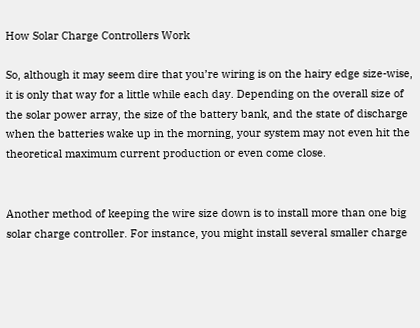How Solar Charge Controllers Work

So, although it may seem dire that you’re wiring is on the hairy edge size-wise, it is only that way for a little while each day. Depending on the overall size of the solar power array, the size of the battery bank, and the state of discharge when the batteries wake up in the morning, your system may not even hit the theoretical maximum current production or even come close.


Another method of keeping the wire size down is to install more than one big solar charge controller. For instance, you might install several smaller charge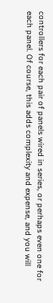controllers for each pair of panels wired in series, or perhaps even one for each panel. Of course, this adds complexity and expense, and you will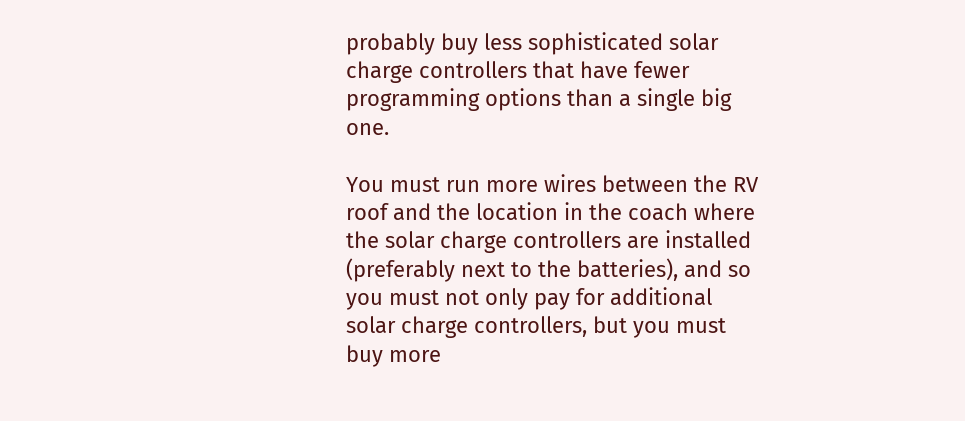probably buy less sophisticated solar charge controllers that have fewer programming options than a single big one.

You must run more wires between the RV roof and the location in the coach where the solar charge controllers are installed (preferably next to the batteries), and so you must not only pay for additional solar charge controllers, but you must buy more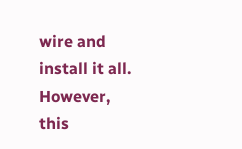wire and install it all. However, this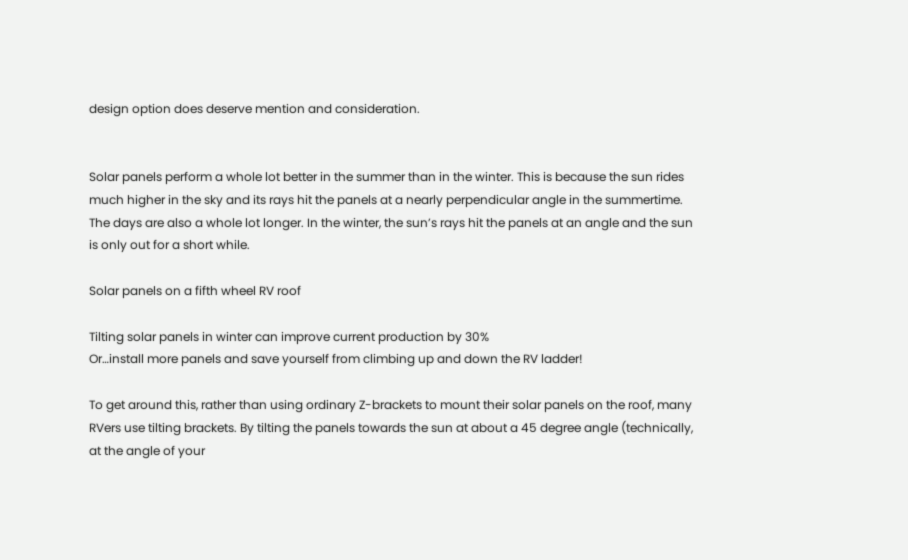design option does deserve mention and consideration.


Solar panels perform a whole lot better in the summer than in the winter. This is because the sun rides much higher in the sky and its rays hit the panels at a nearly perpendicular angle in the summertime. The days are also a whole lot longer. In the winter, the sun’s rays hit the panels at an angle and the sun is only out for a short while.

Solar panels on a fifth wheel RV roof

Tilting solar panels in winter can improve current production by 30%
Or…install more panels and save yourself from climbing up and down the RV ladder!

To get around this, rather than using ordinary Z-brackets to mount their solar panels on the roof, many RVers use tilting brackets. By tilting the panels towards the sun at about a 45 degree angle (technically, at the angle of your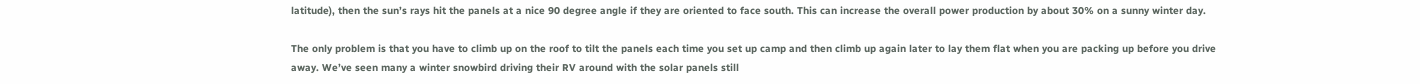latitude), then the sun’s rays hit the panels at a nice 90 degree angle if they are oriented to face south. This can increase the overall power production by about 30% on a sunny winter day.

The only problem is that you have to climb up on the roof to tilt the panels each time you set up camp and then climb up again later to lay them flat when you are packing up before you drive away. We’ve seen many a winter snowbird driving their RV around with the solar panels still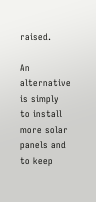raised.

An alternative is simply to install more solar panels and to keep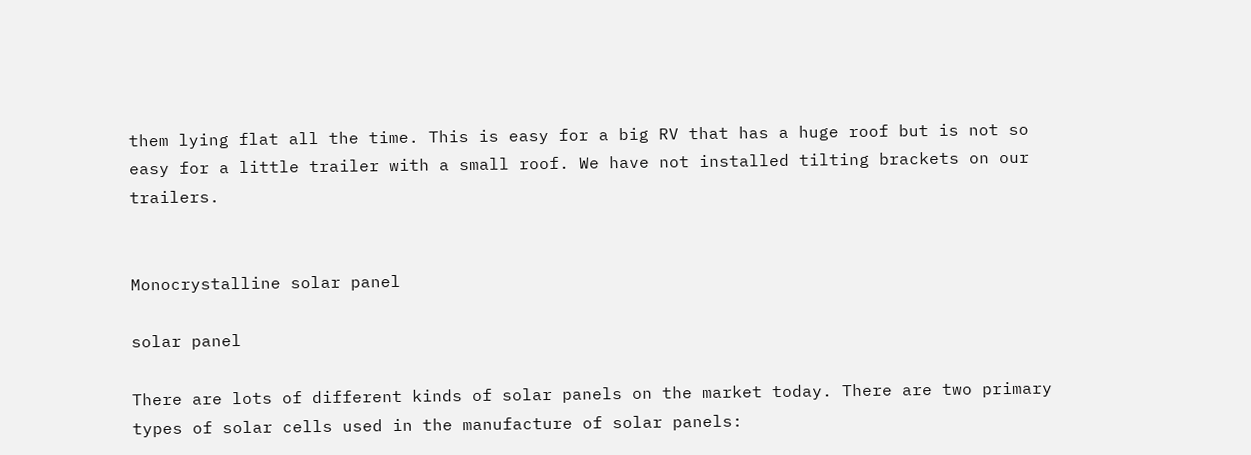them lying flat all the time. This is easy for a big RV that has a huge roof but is not so easy for a little trailer with a small roof. We have not installed tilting brackets on our trailers.


Monocrystalline solar panel

solar panel

There are lots of different kinds of solar panels on the market today. There are two primary types of solar cells used in the manufacture of solar panels: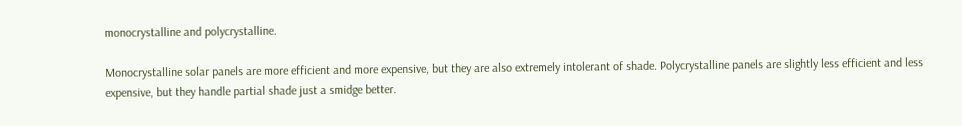monocrystalline and polycrystalline.

Monocrystalline solar panels are more efficient and more expensive, but they are also extremely intolerant of shade. Polycrystalline panels are slightly less efficient and less expensive, but they handle partial shade just a smidge better.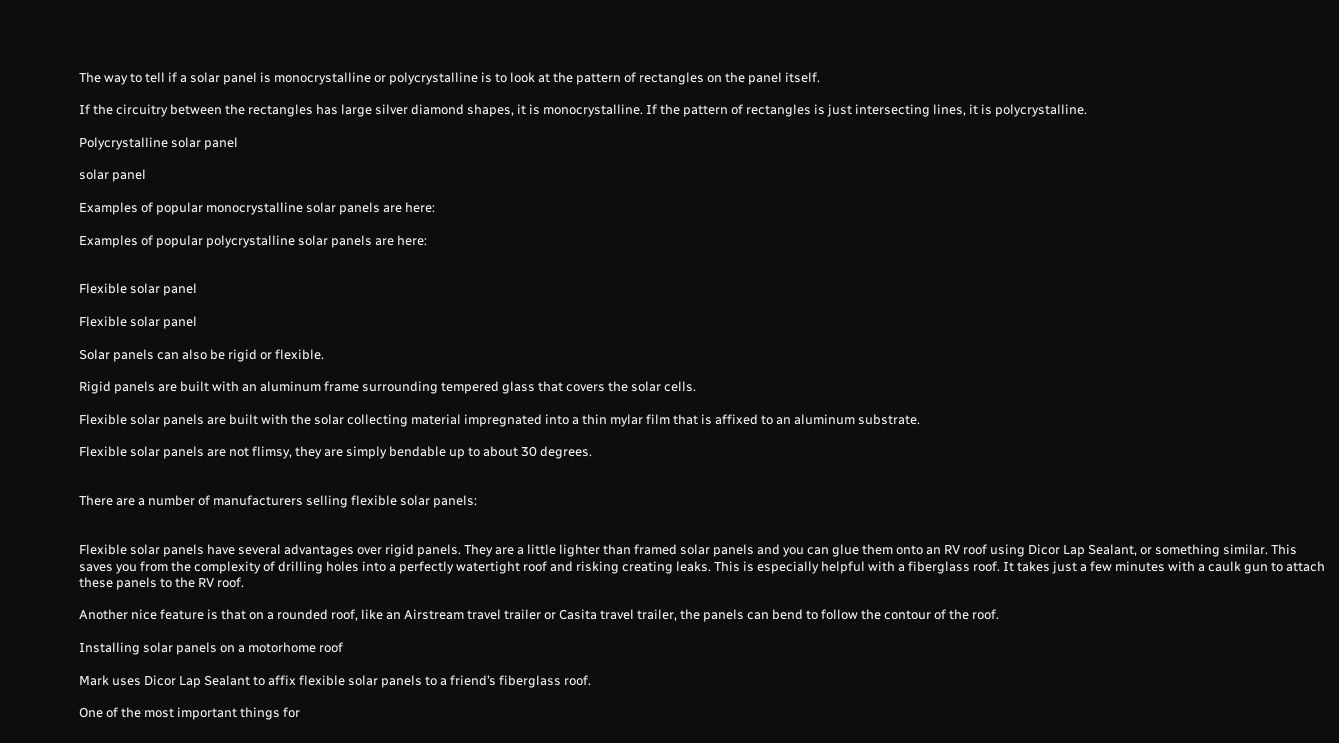The way to tell if a solar panel is monocrystalline or polycrystalline is to look at the pattern of rectangles on the panel itself.

If the circuitry between the rectangles has large silver diamond shapes, it is monocrystalline. If the pattern of rectangles is just intersecting lines, it is polycrystalline.

Polycrystalline solar panel

solar panel

Examples of popular monocrystalline solar panels are here:

Examples of popular polycrystalline solar panels are here:


Flexible solar panel

Flexible solar panel

Solar panels can also be rigid or flexible.

Rigid panels are built with an aluminum frame surrounding tempered glass that covers the solar cells.

Flexible solar panels are built with the solar collecting material impregnated into a thin mylar film that is affixed to an aluminum substrate.

Flexible solar panels are not flimsy, they are simply bendable up to about 30 degrees.


There are a number of manufacturers selling flexible solar panels:


Flexible solar panels have several advantages over rigid panels. They are a little lighter than framed solar panels and you can glue them onto an RV roof using Dicor Lap Sealant, or something similar. This saves you from the complexity of drilling holes into a perfectly watertight roof and risking creating leaks. This is especially helpful with a fiberglass roof. It takes just a few minutes with a caulk gun to attach these panels to the RV roof.

Another nice feature is that on a rounded roof, like an Airstream travel trailer or Casita travel trailer, the panels can bend to follow the contour of the roof.

Installing solar panels on a motorhome roof

Mark uses Dicor Lap Sealant to affix flexible solar panels to a friend’s fiberglass roof.

One of the most important things for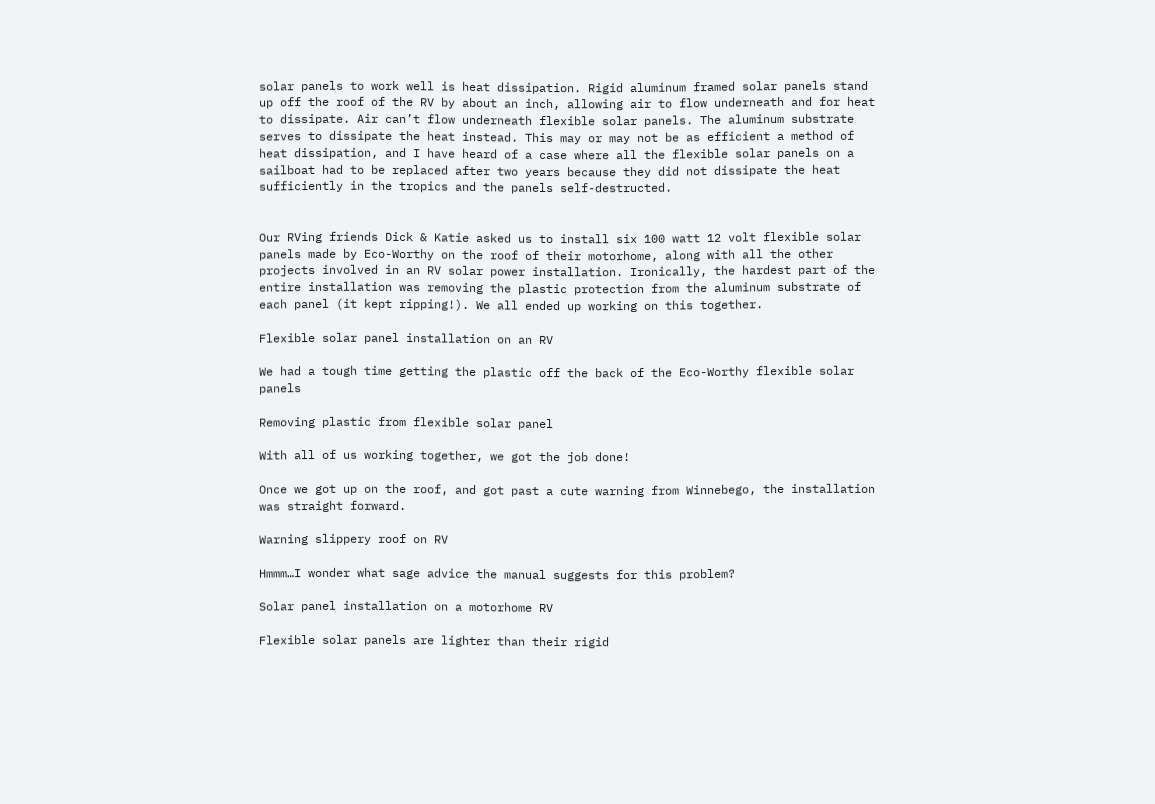solar panels to work well is heat dissipation. Rigid aluminum framed solar panels stand up off the roof of the RV by about an inch, allowing air to flow underneath and for heat to dissipate. Air can’t flow underneath flexible solar panels. The aluminum substrate serves to dissipate the heat instead. This may or may not be as efficient a method of heat dissipation, and I have heard of a case where all the flexible solar panels on a sailboat had to be replaced after two years because they did not dissipate the heat sufficiently in the tropics and the panels self-destructed.


Our RVing friends Dick & Katie asked us to install six 100 watt 12 volt flexible solar panels made by Eco-Worthy on the roof of their motorhome, along with all the other projects involved in an RV solar power installation. Ironically, the hardest part of the entire installation was removing the plastic protection from the aluminum substrate of each panel (it kept ripping!). We all ended up working on this together.

Flexible solar panel installation on an RV

We had a tough time getting the plastic off the back of the Eco-Worthy flexible solar panels

Removing plastic from flexible solar panel

With all of us working together, we got the job done!

Once we got up on the roof, and got past a cute warning from Winnebego, the installation was straight forward.

Warning slippery roof on RV

Hmmm…I wonder what sage advice the manual suggests for this problem?

Solar panel installation on a motorhome RV

Flexible solar panels are lighter than their rigid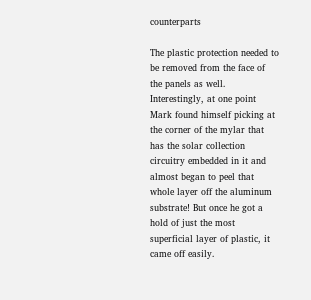counterparts

The plastic protection needed to be removed from the face of the panels as well. Interestingly, at one point Mark found himself picking at the corner of the mylar that has the solar collection circuitry embedded in it and almost began to peel that whole layer off the aluminum substrate! But once he got a hold of just the most superficial layer of plastic, it came off easily.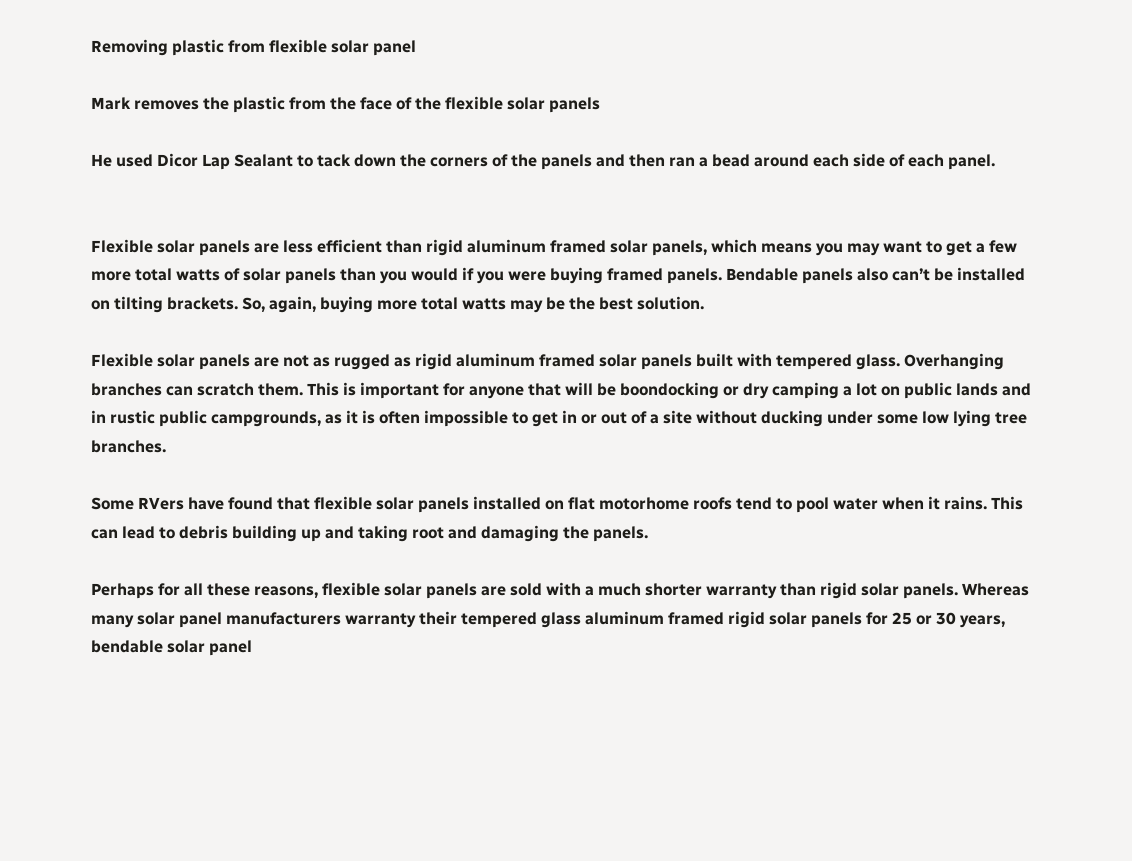Removing plastic from flexible solar panel

Mark removes the plastic from the face of the flexible solar panels

He used Dicor Lap Sealant to tack down the corners of the panels and then ran a bead around each side of each panel.


Flexible solar panels are less efficient than rigid aluminum framed solar panels, which means you may want to get a few more total watts of solar panels than you would if you were buying framed panels. Bendable panels also can’t be installed on tilting brackets. So, again, buying more total watts may be the best solution.

Flexible solar panels are not as rugged as rigid aluminum framed solar panels built with tempered glass. Overhanging branches can scratch them. This is important for anyone that will be boondocking or dry camping a lot on public lands and in rustic public campgrounds, as it is often impossible to get in or out of a site without ducking under some low lying tree branches.

Some RVers have found that flexible solar panels installed on flat motorhome roofs tend to pool water when it rains. This can lead to debris building up and taking root and damaging the panels.

Perhaps for all these reasons, flexible solar panels are sold with a much shorter warranty than rigid solar panels. Whereas many solar panel manufacturers warranty their tempered glass aluminum framed rigid solar panels for 25 or 30 years, bendable solar panel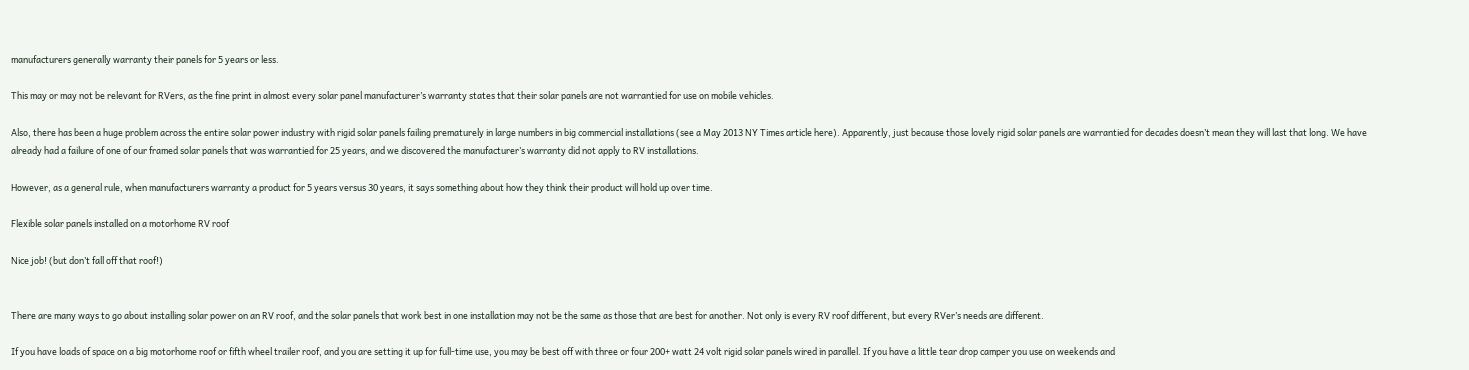manufacturers generally warranty their panels for 5 years or less.

This may or may not be relevant for RVers, as the fine print in almost every solar panel manufacturer’s warranty states that their solar panels are not warrantied for use on mobile vehicles.

Also, there has been a huge problem across the entire solar power industry with rigid solar panels failing prematurely in large numbers in big commercial installations (see a May 2013 NY Times article here). Apparently, just because those lovely rigid solar panels are warrantied for decades doesn’t mean they will last that long. We have already had a failure of one of our framed solar panels that was warrantied for 25 years, and we discovered the manufacturer’s warranty did not apply to RV installations.

However, as a general rule, when manufacturers warranty a product for 5 years versus 30 years, it says something about how they think their product will hold up over time.

Flexible solar panels installed on a motorhome RV roof

Nice job! (but don’t fall off that roof!)


There are many ways to go about installing solar power on an RV roof, and the solar panels that work best in one installation may not be the same as those that are best for another. Not only is every RV roof different, but every RVer’s needs are different.

If you have loads of space on a big motorhome roof or fifth wheel trailer roof, and you are setting it up for full-time use, you may be best off with three or four 200+ watt 24 volt rigid solar panels wired in parallel. If you have a little tear drop camper you use on weekends and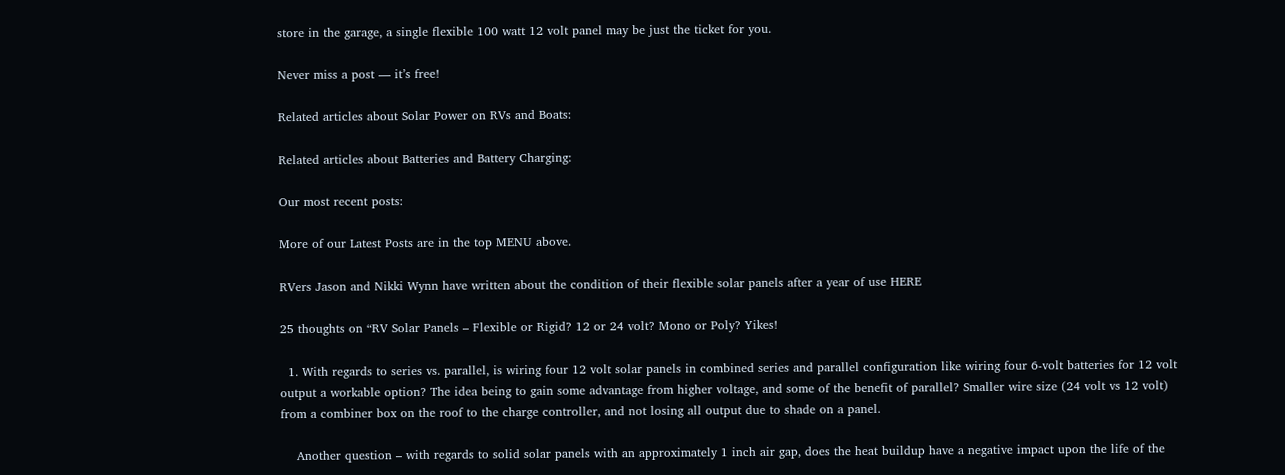store in the garage, a single flexible 100 watt 12 volt panel may be just the ticket for you.

Never miss a post — it’s free!

Related articles about Solar Power on RVs and Boats:

Related articles about Batteries and Battery Charging:

Our most recent posts:

More of our Latest Posts are in the top MENU above.

RVers Jason and Nikki Wynn have written about the condition of their flexible solar panels after a year of use HERE

25 thoughts on “RV Solar Panels – Flexible or Rigid? 12 or 24 volt? Mono or Poly? Yikes!

  1. With regards to series vs. parallel, is wiring four 12 volt solar panels in combined series and parallel configuration like wiring four 6-volt batteries for 12 volt output a workable option? The idea being to gain some advantage from higher voltage, and some of the benefit of parallel? Smaller wire size (24 volt vs 12 volt) from a combiner box on the roof to the charge controller, and not losing all output due to shade on a panel.

    Another question – with regards to solid solar panels with an approximately 1 inch air gap, does the heat buildup have a negative impact upon the life of the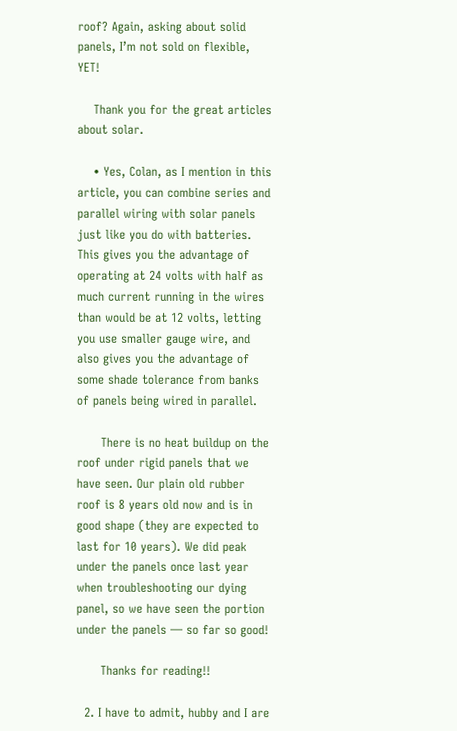roof? Again, asking about solid panels, I’m not sold on flexible, YET!

    Thank you for the great articles about solar.

    • Yes, Colan, as I mention in this article, you can combine series and parallel wiring with solar panels just like you do with batteries. This gives you the advantage of operating at 24 volts with half as much current running in the wires than would be at 12 volts, letting you use smaller gauge wire, and also gives you the advantage of some shade tolerance from banks of panels being wired in parallel.

      There is no heat buildup on the roof under rigid panels that we have seen. Our plain old rubber roof is 8 years old now and is in good shape (they are expected to last for 10 years). We did peak under the panels once last year when troubleshooting our dying panel, so we have seen the portion under the panels — so far so good!

      Thanks for reading!!

  2. I have to admit, hubby and I are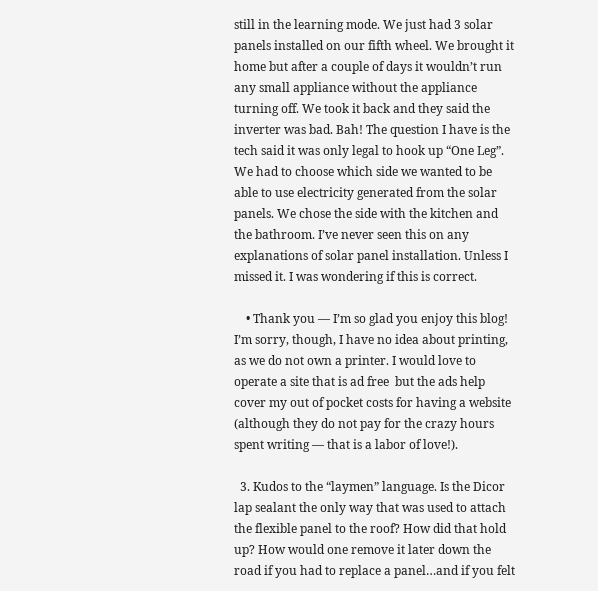still in the learning mode. We just had 3 solar panels installed on our fifth wheel. We brought it home but after a couple of days it wouldn’t run any small appliance without the appliance turning off. We took it back and they said the inverter was bad. Bah! The question I have is the tech said it was only legal to hook up “One Leg”. We had to choose which side we wanted to be able to use electricity generated from the solar panels. We chose the side with the kitchen and the bathroom. I’ve never seen this on any explanations of solar panel installation. Unless I missed it. I was wondering if this is correct.

    • Thank you — I’m so glad you enjoy this blog! I’m sorry, though, I have no idea about printing, as we do not own a printer. I would love to operate a site that is ad free  but the ads help cover my out of pocket costs for having a website (although they do not pay for the crazy hours spent writing — that is a labor of love!).

  3. Kudos to the “laymen” language. Is the Dicor lap sealant the only way that was used to attach the flexible panel to the roof? How did that hold up? How would one remove it later down the road if you had to replace a panel…and if you felt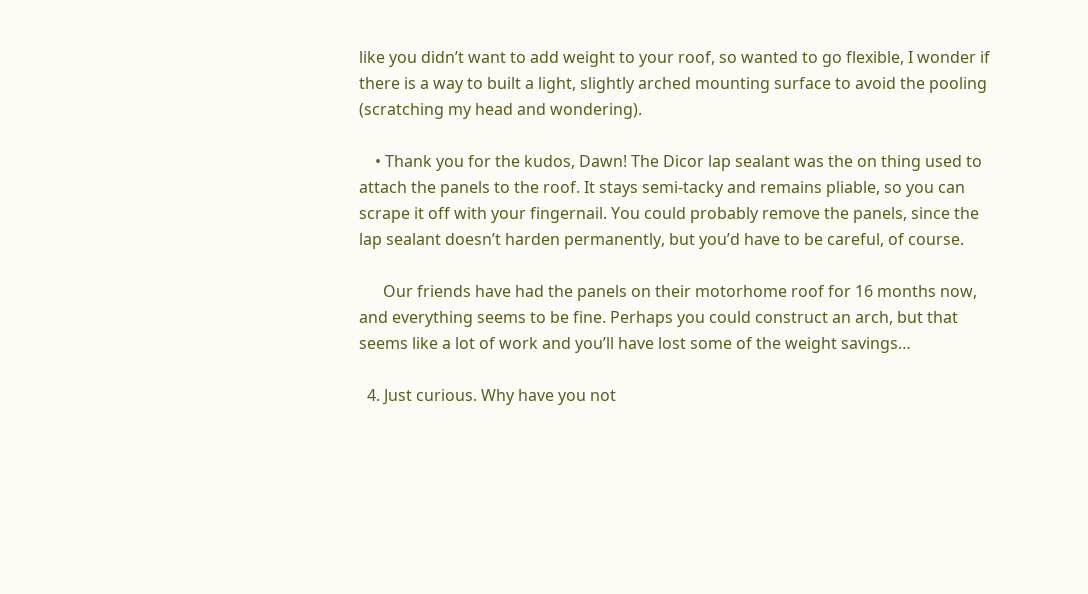like you didn’t want to add weight to your roof, so wanted to go flexible, I wonder if there is a way to built a light, slightly arched mounting surface to avoid the pooling (scratching my head and wondering).

    • Thank you for the kudos, Dawn! The Dicor lap sealant was the on thing used to attach the panels to the roof. It stays semi-tacky and remains pliable, so you can scrape it off with your fingernail. You could probably remove the panels, since the lap sealant doesn’t harden permanently, but you’d have to be careful, of course.

      Our friends have had the panels on their motorhome roof for 16 months now, and everything seems to be fine. Perhaps you could construct an arch, but that seems like a lot of work and you’ll have lost some of the weight savings…

  4. Just curious. Why have you not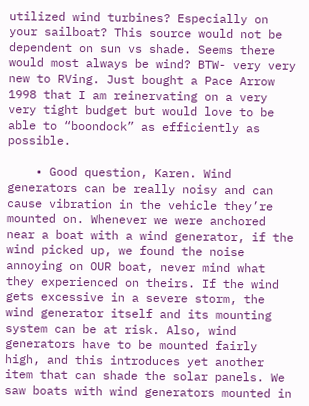utilized wind turbines? Especially on your sailboat? This source would not be dependent on sun vs shade. Seems there would most always be wind? BTW- very very new to RVing. Just bought a Pace Arrow 1998 that I am reinervating on a very very tight budget but would love to be able to “boondock” as efficiently as possible.

    • Good question, Karen. Wind generators can be really noisy and can cause vibration in the vehicle they’re mounted on. Whenever we were anchored near a boat with a wind generator, if the wind picked up, we found the noise annoying on OUR boat, never mind what they experienced on theirs. If the wind gets excessive in a severe storm, the wind generator itself and its mounting system can be at risk. Also, wind generators have to be mounted fairly high, and this introduces yet another item that can shade the solar panels. We saw boats with wind generators mounted in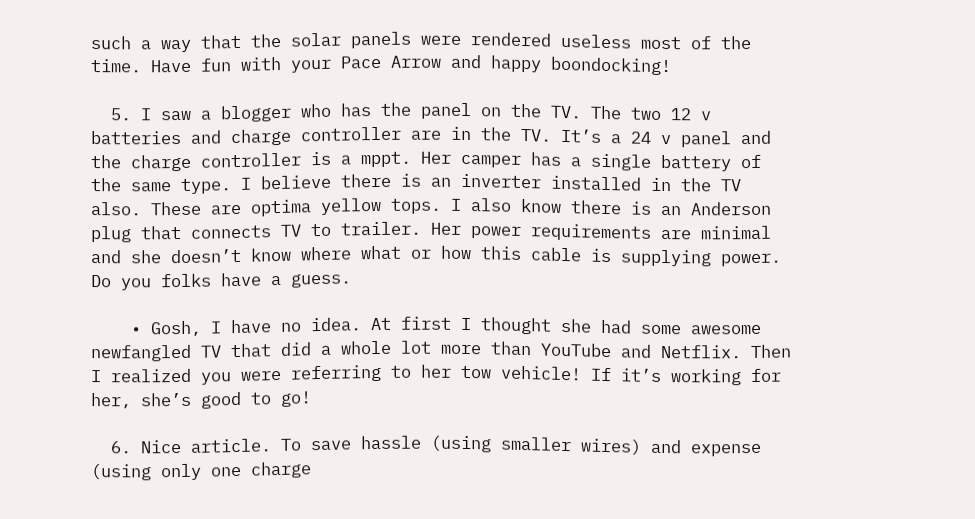such a way that the solar panels were rendered useless most of the time. Have fun with your Pace Arrow and happy boondocking!

  5. I saw a blogger who has the panel on the TV. The two 12 v batteries and charge controller are in the TV. It’s a 24 v panel and the charge controller is a mppt. Her camper has a single battery of the same type. I believe there is an inverter installed in the TV also. These are optima yellow tops. I also know there is an Anderson plug that connects TV to trailer. Her power requirements are minimal and she doesn’t know where what or how this cable is supplying power. Do you folks have a guess.

    • Gosh, I have no idea. At first I thought she had some awesome newfangled TV that did a whole lot more than YouTube and Netflix. Then I realized you were referring to her tow vehicle! If it’s working for her, she’s good to go!

  6. Nice article. To save hassle (using smaller wires) and expense (using only one charge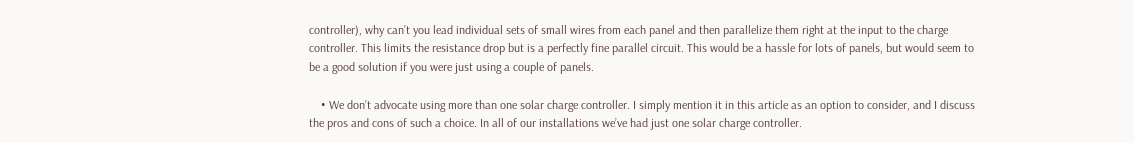controller), why can’t you lead individual sets of small wires from each panel and then parallelize them right at the input to the charge controller. This limits the resistance drop but is a perfectly fine parallel circuit. This would be a hassle for lots of panels, but would seem to be a good solution if you were just using a couple of panels.

    • We don’t advocate using more than one solar charge controller. I simply mention it in this article as an option to consider, and I discuss the pros and cons of such a choice. In all of our installations we’ve had just one solar charge controller.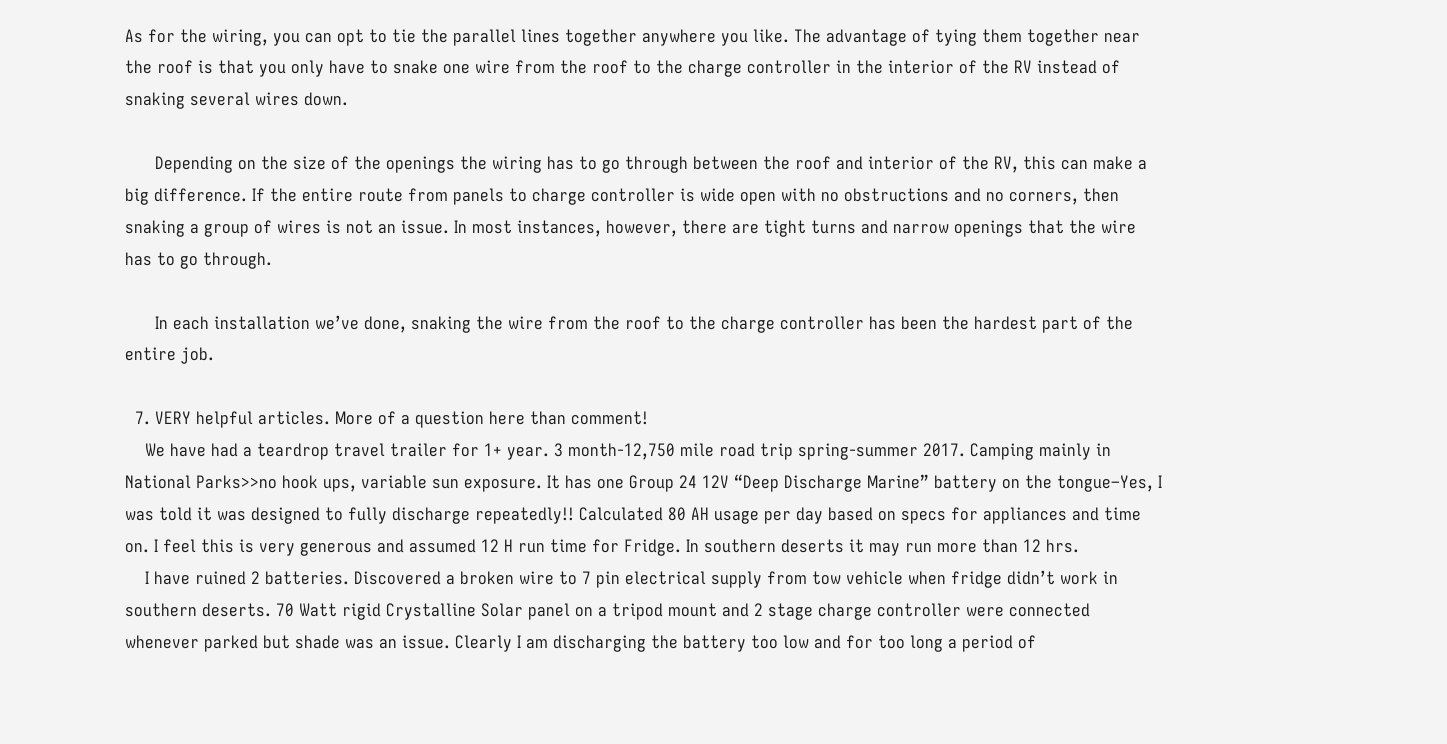As for the wiring, you can opt to tie the parallel lines together anywhere you like. The advantage of tying them together near the roof is that you only have to snake one wire from the roof to the charge controller in the interior of the RV instead of snaking several wires down.

      Depending on the size of the openings the wiring has to go through between the roof and interior of the RV, this can make a big difference. If the entire route from panels to charge controller is wide open with no obstructions and no corners, then snaking a group of wires is not an issue. In most instances, however, there are tight turns and narrow openings that the wire has to go through.

      In each installation we’ve done, snaking the wire from the roof to the charge controller has been the hardest part of the entire job.

  7. VERY helpful articles. More of a question here than comment!
    We have had a teardrop travel trailer for 1+ year. 3 month-12,750 mile road trip spring-summer 2017. Camping mainly in National Parks>>no hook ups, variable sun exposure. It has one Group 24 12V “Deep Discharge Marine” battery on the tongue–Yes, I was told it was designed to fully discharge repeatedly!! Calculated 80 AH usage per day based on specs for appliances and time on. I feel this is very generous and assumed 12 H run time for Fridge. In southern deserts it may run more than 12 hrs.
    I have ruined 2 batteries. Discovered a broken wire to 7 pin electrical supply from tow vehicle when fridge didn’t work in southern deserts. 70 Watt rigid Crystalline Solar panel on a tripod mount and 2 stage charge controller were connected whenever parked but shade was an issue. Clearly I am discharging the battery too low and for too long a period of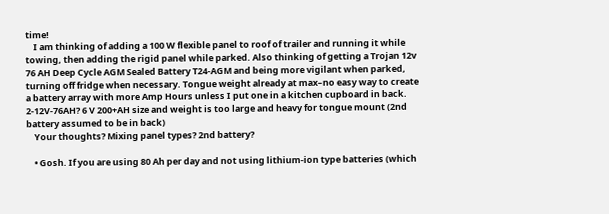time!
    I am thinking of adding a 100 W flexible panel to roof of trailer and running it while towing, then adding the rigid panel while parked. Also thinking of getting a Trojan 12v 76 AH Deep Cycle AGM Sealed Battery T24-AGM and being more vigilant when parked, turning off fridge when necessary. Tongue weight already at max–no easy way to create a battery array with more Amp Hours unless I put one in a kitchen cupboard in back. 2-12V-76AH? 6 V 200+AH size and weight is too large and heavy for tongue mount (2nd battery assumed to be in back)
    Your thoughts? Mixing panel types? 2nd battery?

    • Gosh. If you are using 80 Ah per day and not using lithium-ion type batteries (which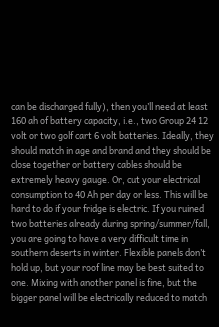can be discharged fully), then you’ll need at least 160 ah of battery capacity, i.e., two Group 24 12 volt or two golf cart 6 volt batteries. Ideally, they should match in age and brand and they should be close together or battery cables should be extremely heavy gauge. Or, cut your electrical consumption to 40 Ah per day or less. This will be hard to do if your fridge is electric. If you ruined two batteries already during spring/summer/fall, you are going to have a very difficult time in southern deserts in winter. Flexible panels don’t hold up, but your roof line may be best suited to one. Mixing with another panel is fine, but the bigger panel will be electrically reduced to match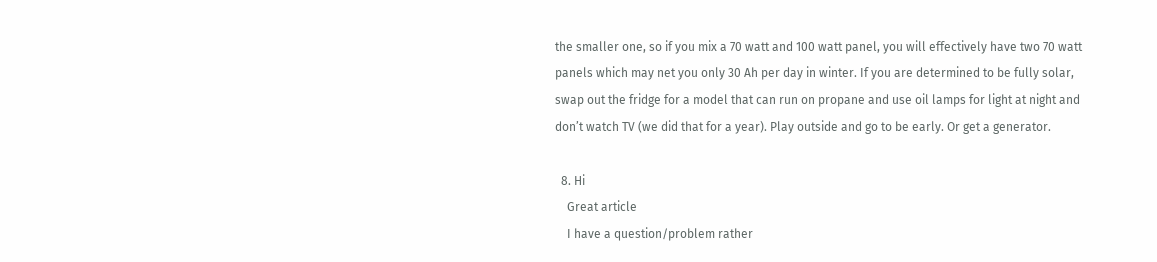the smaller one, so if you mix a 70 watt and 100 watt panel, you will effectively have two 70 watt panels which may net you only 30 Ah per day in winter. If you are determined to be fully solar, swap out the fridge for a model that can run on propane and use oil lamps for light at night and don’t watch TV (we did that for a year). Play outside and go to be early. Or get a generator.

  8. Hi
    Great article
    I have a question/problem rather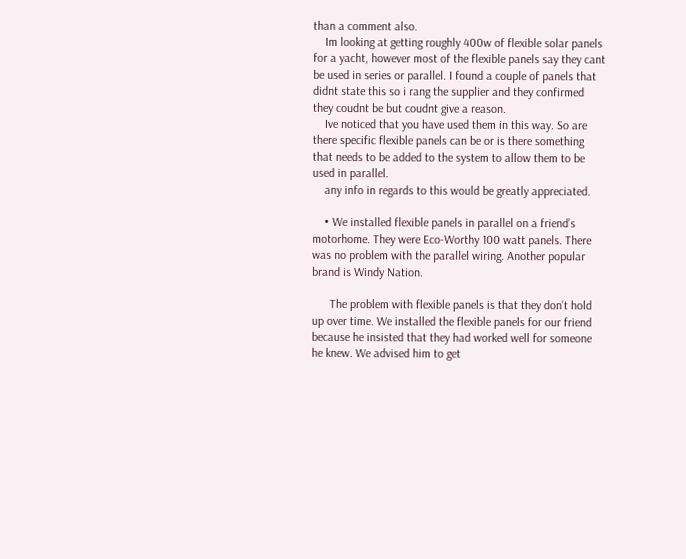than a comment also.
    Im looking at getting roughly 400w of flexible solar panels for a yacht, however most of the flexible panels say they cant be used in series or parallel. I found a couple of panels that didnt state this so i rang the supplier and they confirmed they coudnt be but coudnt give a reason.
    Ive noticed that you have used them in this way. So are there specific flexible panels can be or is there something that needs to be added to the system to allow them to be used in parallel.
    any info in regards to this would be greatly appreciated.

    • We installed flexible panels in parallel on a friend’s motorhome. They were Eco-Worthy 100 watt panels. There was no problem with the parallel wiring. Another popular brand is Windy Nation.

      The problem with flexible panels is that they don’t hold up over time. We installed the flexible panels for our friend because he insisted that they had worked well for someone he knew. We advised him to get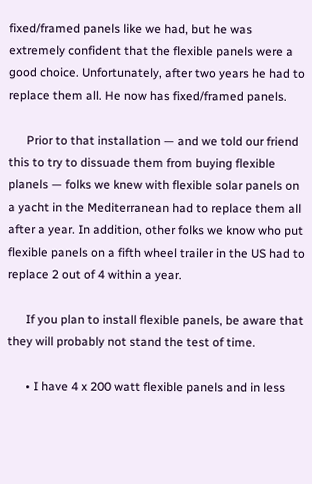fixed/framed panels like we had, but he was extremely confident that the flexible panels were a good choice. Unfortunately, after two years he had to replace them all. He now has fixed/framed panels.

      Prior to that installation — and we told our friend this to try to dissuade them from buying flexible planels — folks we knew with flexible solar panels on a yacht in the Mediterranean had to replace them all after a year. In addition, other folks we know who put flexible panels on a fifth wheel trailer in the US had to replace 2 out of 4 within a year.

      If you plan to install flexible panels, be aware that they will probably not stand the test of time.

      • I have 4 x 200 watt flexible panels and in less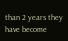than 2 years they have become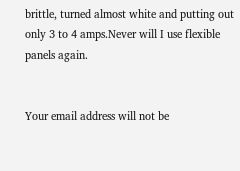brittle, turned almost white and putting out only 3 to 4 amps.Never will I use flexible panels again.


Your email address will not be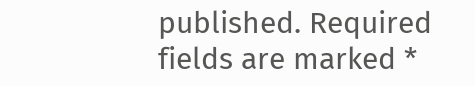published. Required fields are marked *